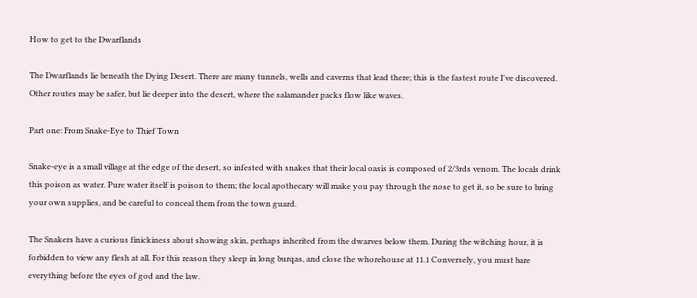How to get to the Dwarflands

The Dwarflands lie beneath the Dying Desert. There are many tunnels, wells and caverns that lead there; this is the fastest route I've discovered. Other routes may be safer, but lie deeper into the desert, where the salamander packs flow like waves.

Part one: From Snake-Eye to Thief Town

Snake-eye is a small village at the edge of the desert, so infested with snakes that their local oasis is composed of 2/3rds venom. The locals drink this poison as water. Pure water itself is poison to them; the local apothecary will make you pay through the nose to get it, so be sure to bring your own supplies, and be careful to conceal them from the town guard.

The Snakers have a curious finickiness about showing skin, perhaps inherited from the dwarves below them. During the witching hour, it is forbidden to view any flesh at all. For this reason they sleep in long burqas, and close the whorehouse at 11.1 Conversely, you must bare everything before the eyes of god and the law.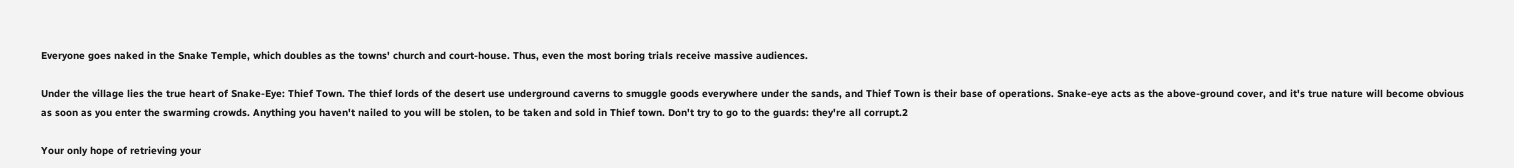Everyone goes naked in the Snake Temple, which doubles as the towns' church and court-house. Thus, even the most boring trials receive massive audiences.

Under the village lies the true heart of Snake-Eye: Thief Town. The thief lords of the desert use underground caverns to smuggle goods everywhere under the sands, and Thief Town is their base of operations. Snake-eye acts as the above-ground cover, and it's true nature will become obvious as soon as you enter the swarming crowds. Anything you haven't nailed to you will be stolen, to be taken and sold in Thief town. Don't try to go to the guards: they're all corrupt.2

Your only hope of retrieving your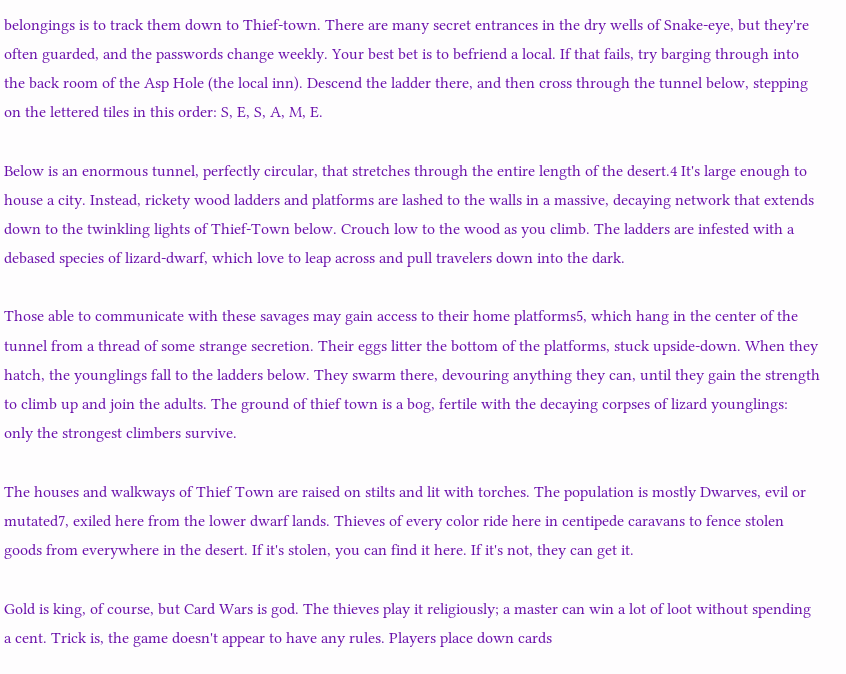belongings is to track them down to Thief-town. There are many secret entrances in the dry wells of Snake-eye, but they're often guarded, and the passwords change weekly. Your best bet is to befriend a local. If that fails, try barging through into the back room of the Asp Hole (the local inn). Descend the ladder there, and then cross through the tunnel below, stepping on the lettered tiles in this order: S, E, S, A, M, E.

Below is an enormous tunnel, perfectly circular, that stretches through the entire length of the desert.4 It's large enough to house a city. Instead, rickety wood ladders and platforms are lashed to the walls in a massive, decaying network that extends down to the twinkling lights of Thief-Town below. Crouch low to the wood as you climb. The ladders are infested with a debased species of lizard-dwarf, which love to leap across and pull travelers down into the dark.

Those able to communicate with these savages may gain access to their home platforms5, which hang in the center of the tunnel from a thread of some strange secretion. Their eggs litter the bottom of the platforms, stuck upside-down. When they hatch, the younglings fall to the ladders below. They swarm there, devouring anything they can, until they gain the strength to climb up and join the adults. The ground of thief town is a bog, fertile with the decaying corpses of lizard younglings: only the strongest climbers survive.

The houses and walkways of Thief Town are raised on stilts and lit with torches. The population is mostly Dwarves, evil or mutated7, exiled here from the lower dwarf lands. Thieves of every color ride here in centipede caravans to fence stolen goods from everywhere in the desert. If it's stolen, you can find it here. If it's not, they can get it.

Gold is king, of course, but Card Wars is god. The thieves play it religiously; a master can win a lot of loot without spending a cent. Trick is, the game doesn't appear to have any rules. Players place down cards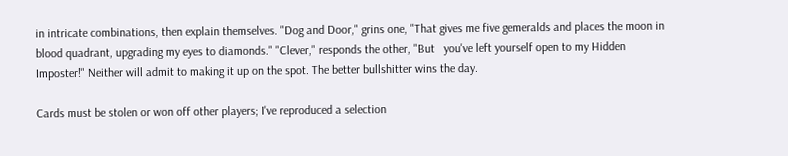in intricate combinations, then explain themselves. "Dog and Door," grins one, "That gives me five gemeralds and places the moon in blood quadrant, upgrading my eyes to diamonds." "Clever," responds the other, "But   you've left yourself open to my Hidden Imposter!" Neither will admit to making it up on the spot. The better bullshitter wins the day.

Cards must be stolen or won off other players; I've reproduced a selection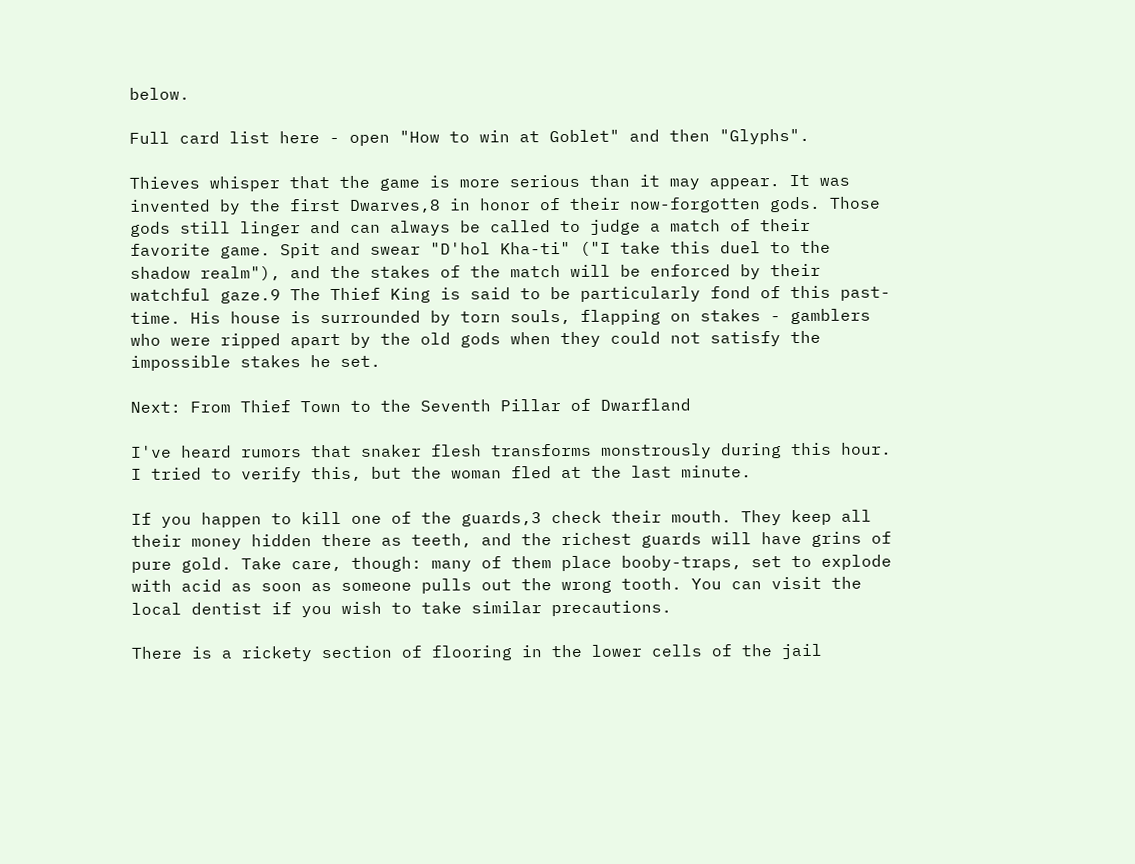below.

Full card list here - open "How to win at Goblet" and then "Glyphs".

Thieves whisper that the game is more serious than it may appear. It was invented by the first Dwarves,8 in honor of their now-forgotten gods. Those gods still linger and can always be called to judge a match of their favorite game. Spit and swear "D'hol Kha-ti" ("I take this duel to the shadow realm"), and the stakes of the match will be enforced by their watchful gaze.9 The Thief King is said to be particularly fond of this past-time. His house is surrounded by torn souls, flapping on stakes - gamblers who were ripped apart by the old gods when they could not satisfy the impossible stakes he set.

Next: From Thief Town to the Seventh Pillar of Dwarfland

I've heard rumors that snaker flesh transforms monstrously during this hour. I tried to verify this, but the woman fled at the last minute.

If you happen to kill one of the guards,3 check their mouth. They keep all their money hidden there as teeth, and the richest guards will have grins of pure gold. Take care, though: many of them place booby-traps, set to explode with acid as soon as someone pulls out the wrong tooth. You can visit the local dentist if you wish to take similar precautions.

There is a rickety section of flooring in the lower cells of the jail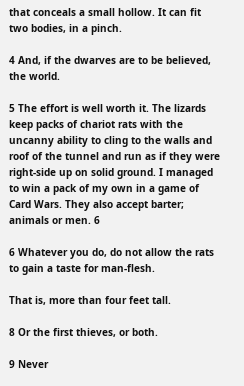that conceals a small hollow. It can fit two bodies, in a pinch.

4 And, if the dwarves are to be believed, the world.

5 The effort is well worth it. The lizards keep packs of chariot rats with the uncanny ability to cling to the walls and roof of the tunnel and run as if they were right-side up on solid ground. I managed to win a pack of my own in a game of Card Wars. They also accept barter; animals or men. 6

6 Whatever you do, do not allow the rats to gain a taste for man-flesh.

That is, more than four feet tall.

8 Or the first thieves, or both.

9 Never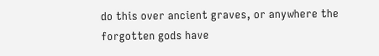do this over ancient graves, or anywhere the forgotten gods have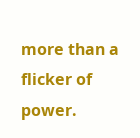more than a flicker of power.